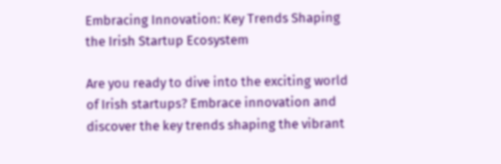Embracing Innovation: Key Trends Shaping the Irish Startup Ecosystem

Are you ready to dive into the exciting world of Irish startups? Embrace innovation and discover the key trends shaping the vibrant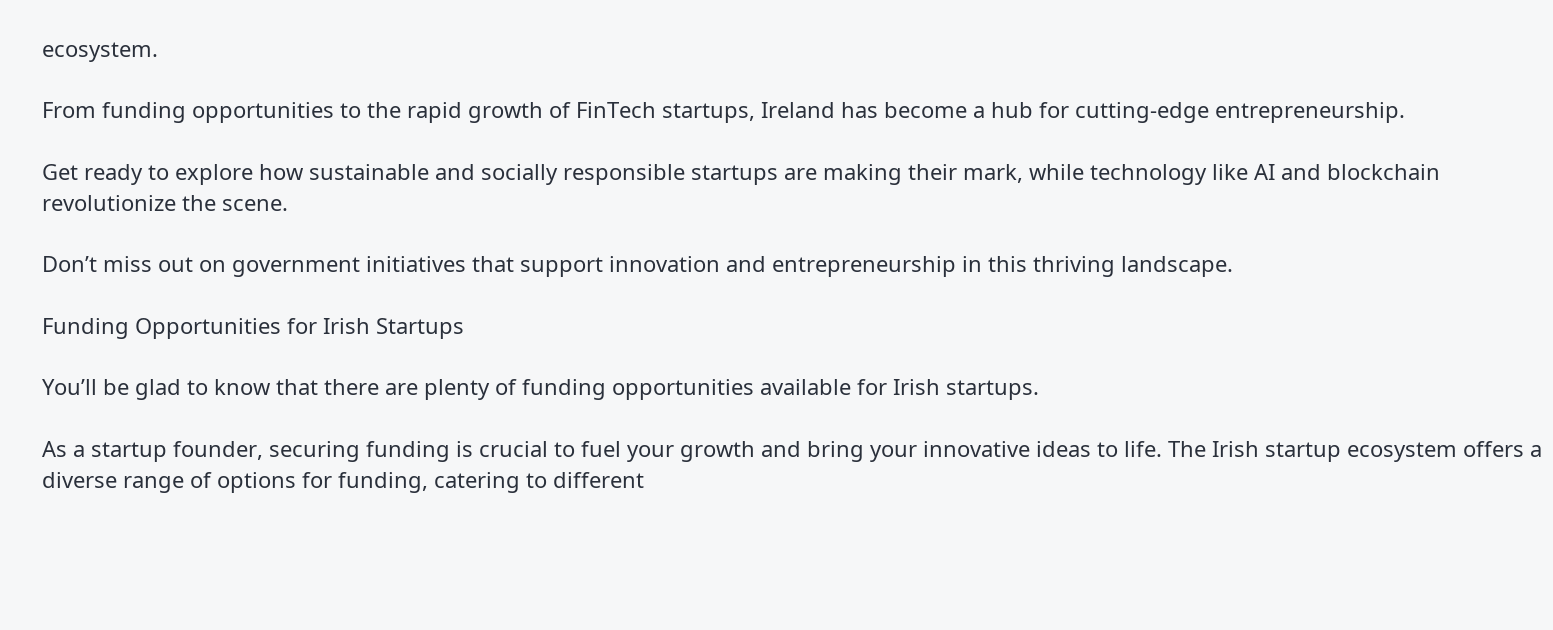ecosystem.

From funding opportunities to the rapid growth of FinTech startups, Ireland has become a hub for cutting-edge entrepreneurship.

Get ready to explore how sustainable and socially responsible startups are making their mark, while technology like AI and blockchain revolutionize the scene.

Don’t miss out on government initiatives that support innovation and entrepreneurship in this thriving landscape.

Funding Opportunities for Irish Startups

You’ll be glad to know that there are plenty of funding opportunities available for Irish startups.

As a startup founder, securing funding is crucial to fuel your growth and bring your innovative ideas to life. The Irish startup ecosystem offers a diverse range of options for funding, catering to different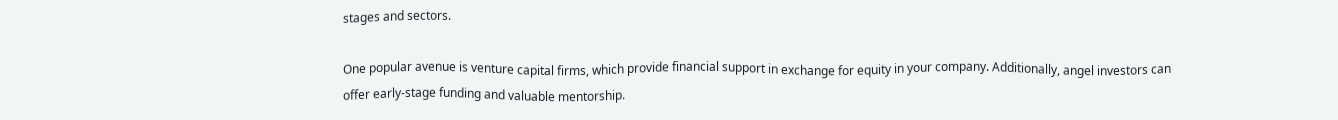stages and sectors.

One popular avenue is venture capital firms, which provide financial support in exchange for equity in your company. Additionally, angel investors can offer early-stage funding and valuable mentorship.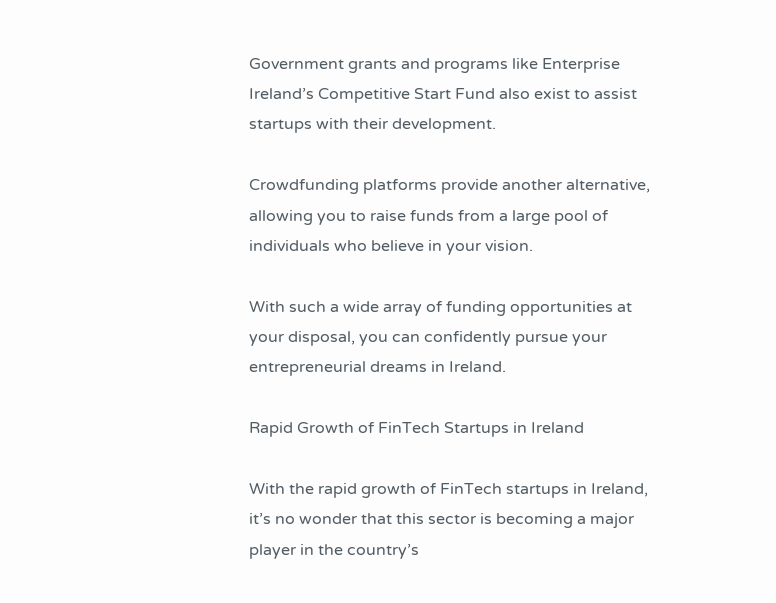Government grants and programs like Enterprise Ireland’s Competitive Start Fund also exist to assist startups with their development.

Crowdfunding platforms provide another alternative, allowing you to raise funds from a large pool of individuals who believe in your vision.

With such a wide array of funding opportunities at your disposal, you can confidently pursue your entrepreneurial dreams in Ireland.

Rapid Growth of FinTech Startups in Ireland

With the rapid growth of FinTech startups in Ireland, it’s no wonder that this sector is becoming a major player in the country’s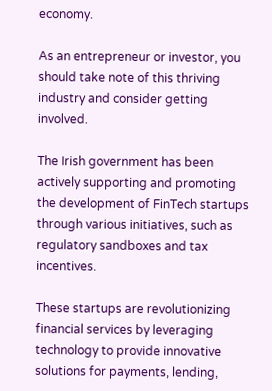economy.

As an entrepreneur or investor, you should take note of this thriving industry and consider getting involved.

The Irish government has been actively supporting and promoting the development of FinTech startups through various initiatives, such as regulatory sandboxes and tax incentives.

These startups are revolutionizing financial services by leveraging technology to provide innovative solutions for payments, lending,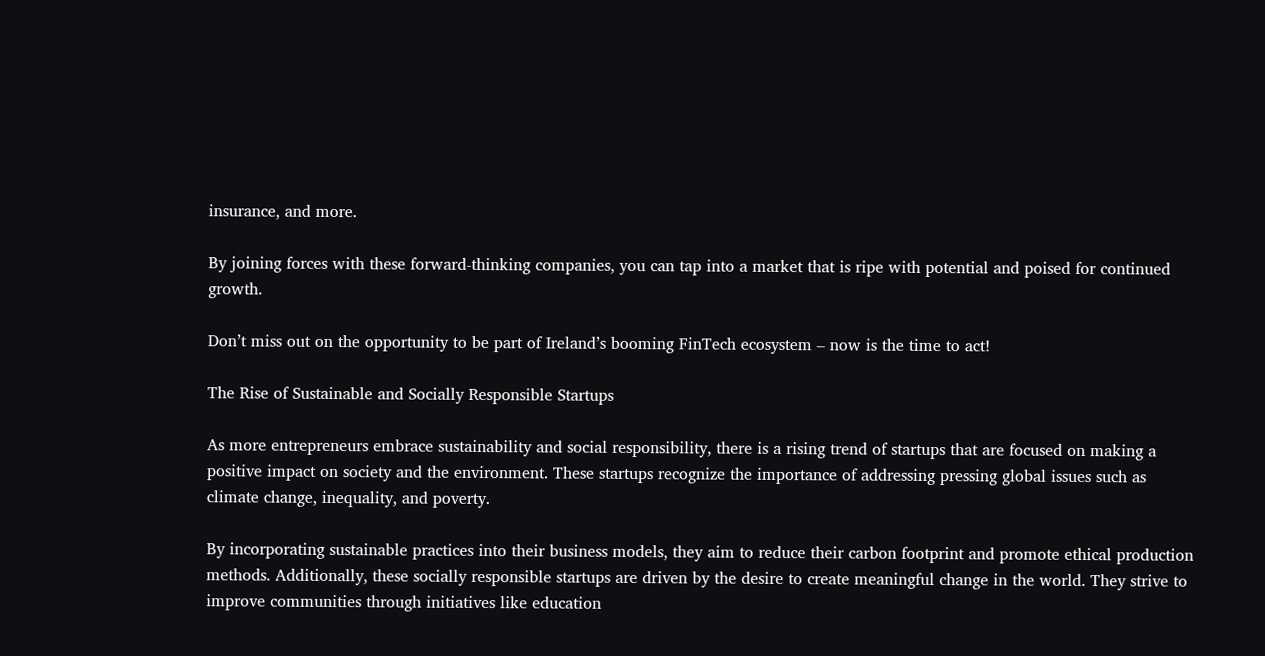insurance, and more.

By joining forces with these forward-thinking companies, you can tap into a market that is ripe with potential and poised for continued growth.

Don’t miss out on the opportunity to be part of Ireland’s booming FinTech ecosystem – now is the time to act!

The Rise of Sustainable and Socially Responsible Startups

As more entrepreneurs embrace sustainability and social responsibility, there is a rising trend of startups that are focused on making a positive impact on society and the environment. These startups recognize the importance of addressing pressing global issues such as climate change, inequality, and poverty.

By incorporating sustainable practices into their business models, they aim to reduce their carbon footprint and promote ethical production methods. Additionally, these socially responsible startups are driven by the desire to create meaningful change in the world. They strive to improve communities through initiatives like education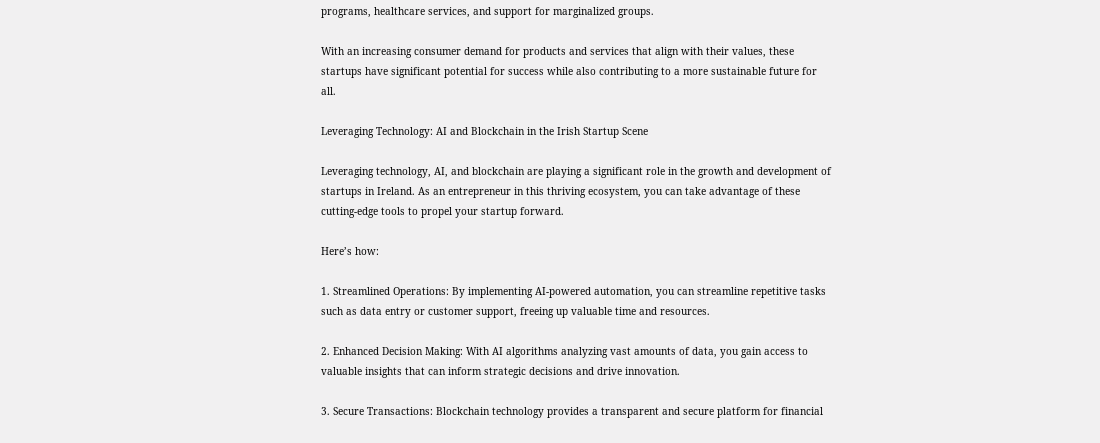programs, healthcare services, and support for marginalized groups.

With an increasing consumer demand for products and services that align with their values, these startups have significant potential for success while also contributing to a more sustainable future for all.

Leveraging Technology: AI and Blockchain in the Irish Startup Scene

Leveraging technology, AI, and blockchain are playing a significant role in the growth and development of startups in Ireland. As an entrepreneur in this thriving ecosystem, you can take advantage of these cutting-edge tools to propel your startup forward.

Here’s how:

1. Streamlined Operations: By implementing AI-powered automation, you can streamline repetitive tasks such as data entry or customer support, freeing up valuable time and resources.

2. Enhanced Decision Making: With AI algorithms analyzing vast amounts of data, you gain access to valuable insights that can inform strategic decisions and drive innovation.

3. Secure Transactions: Blockchain technology provides a transparent and secure platform for financial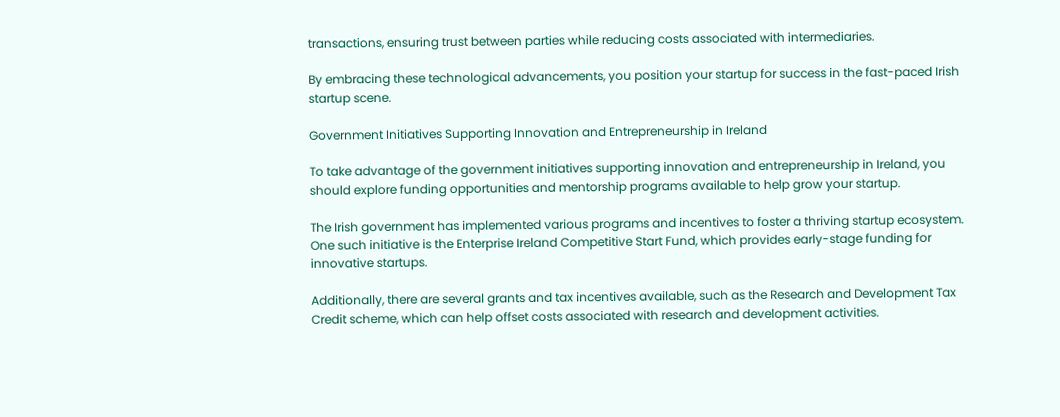transactions, ensuring trust between parties while reducing costs associated with intermediaries.

By embracing these technological advancements, you position your startup for success in the fast-paced Irish startup scene.

Government Initiatives Supporting Innovation and Entrepreneurship in Ireland

To take advantage of the government initiatives supporting innovation and entrepreneurship in Ireland, you should explore funding opportunities and mentorship programs available to help grow your startup.

The Irish government has implemented various programs and incentives to foster a thriving startup ecosystem. One such initiative is the Enterprise Ireland Competitive Start Fund, which provides early-stage funding for innovative startups.

Additionally, there are several grants and tax incentives available, such as the Research and Development Tax Credit scheme, which can help offset costs associated with research and development activities.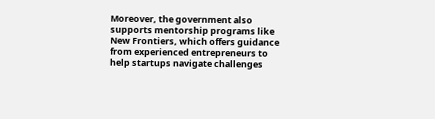Moreover, the government also supports mentorship programs like New Frontiers, which offers guidance from experienced entrepreneurs to help startups navigate challenges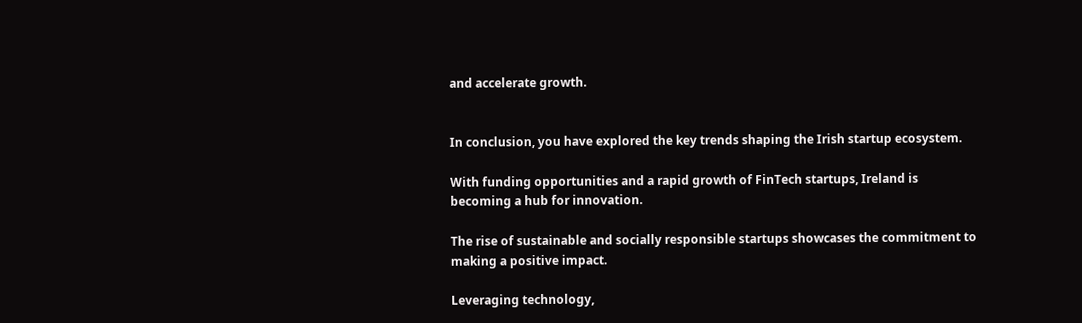and accelerate growth.


In conclusion, you have explored the key trends shaping the Irish startup ecosystem.

With funding opportunities and a rapid growth of FinTech startups, Ireland is becoming a hub for innovation.

The rise of sustainable and socially responsible startups showcases the commitment to making a positive impact.

Leveraging technology,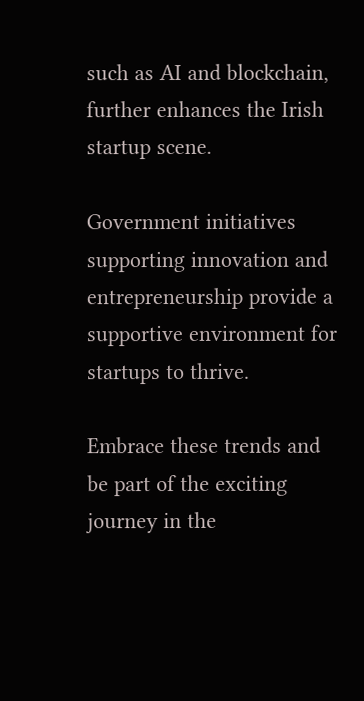such as AI and blockchain, further enhances the Irish startup scene.

Government initiatives supporting innovation and entrepreneurship provide a supportive environment for startups to thrive.

Embrace these trends and be part of the exciting journey in the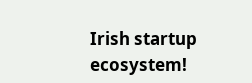Irish startup ecosystem!